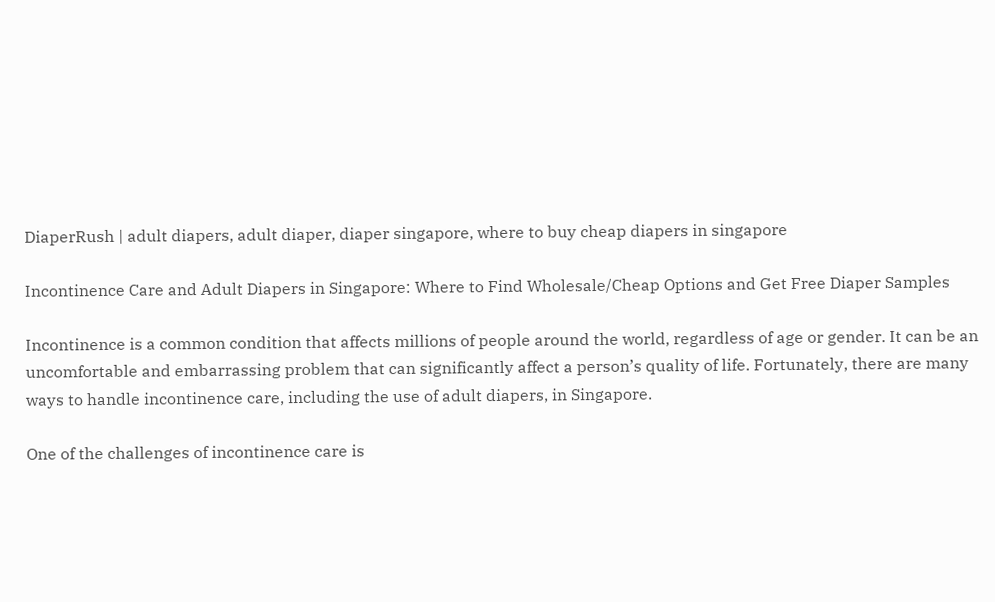DiaperRush | adult diapers, adult diaper, diaper singapore, where to buy cheap diapers in singapore

Incontinence Care and Adult Diapers in Singapore: Where to Find Wholesale/Cheap Options and Get Free Diaper Samples

Incontinence is a common condition that affects millions of people around the world, regardless of age or gender. It can be an uncomfortable and embarrassing problem that can significantly affect a person’s quality of life. Fortunately, there are many ways to handle incontinence care, including the use of adult diapers, in Singapore.

One of the challenges of incontinence care is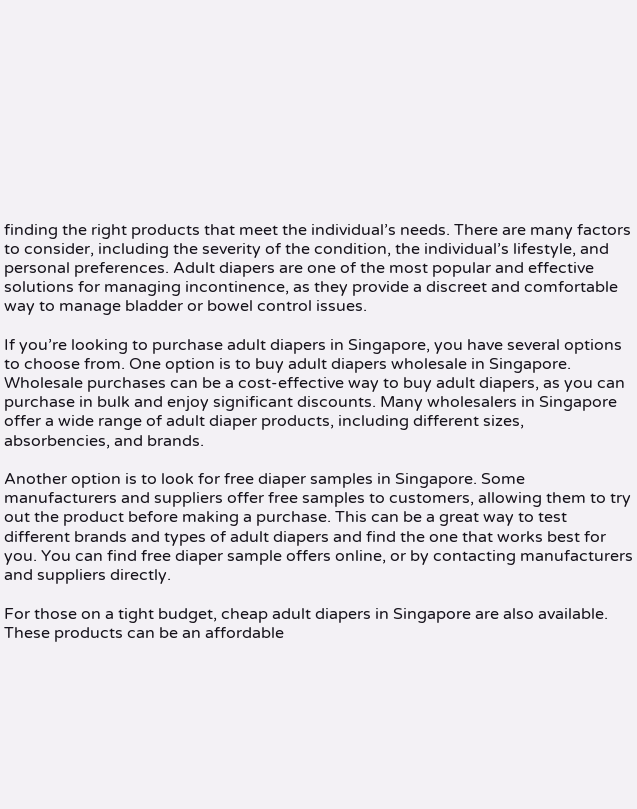finding the right products that meet the individual’s needs. There are many factors to consider, including the severity of the condition, the individual’s lifestyle, and personal preferences. Adult diapers are one of the most popular and effective solutions for managing incontinence, as they provide a discreet and comfortable way to manage bladder or bowel control issues.

If you’re looking to purchase adult diapers in Singapore, you have several options to choose from. One option is to buy adult diapers wholesale in Singapore. Wholesale purchases can be a cost-effective way to buy adult diapers, as you can purchase in bulk and enjoy significant discounts. Many wholesalers in Singapore offer a wide range of adult diaper products, including different sizes, absorbencies, and brands.

Another option is to look for free diaper samples in Singapore. Some manufacturers and suppliers offer free samples to customers, allowing them to try out the product before making a purchase. This can be a great way to test different brands and types of adult diapers and find the one that works best for you. You can find free diaper sample offers online, or by contacting manufacturers and suppliers directly.

For those on a tight budget, cheap adult diapers in Singapore are also available. These products can be an affordable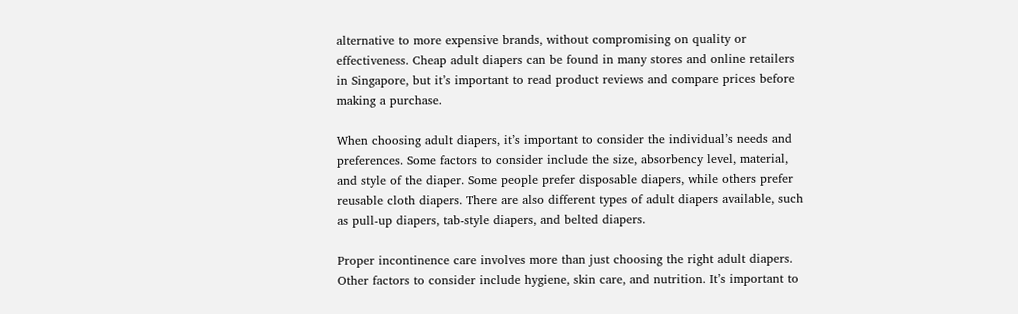alternative to more expensive brands, without compromising on quality or effectiveness. Cheap adult diapers can be found in many stores and online retailers in Singapore, but it’s important to read product reviews and compare prices before making a purchase.

When choosing adult diapers, it’s important to consider the individual’s needs and preferences. Some factors to consider include the size, absorbency level, material, and style of the diaper. Some people prefer disposable diapers, while others prefer reusable cloth diapers. There are also different types of adult diapers available, such as pull-up diapers, tab-style diapers, and belted diapers.

Proper incontinence care involves more than just choosing the right adult diapers. Other factors to consider include hygiene, skin care, and nutrition. It’s important to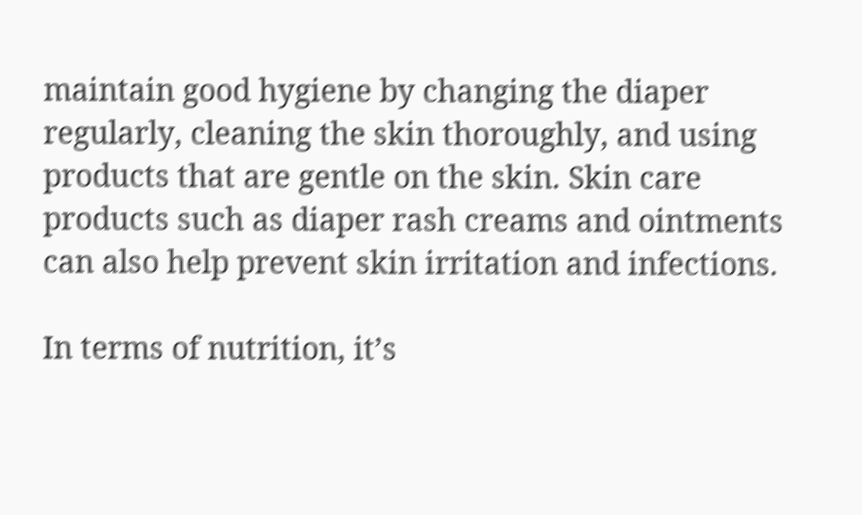maintain good hygiene by changing the diaper regularly, cleaning the skin thoroughly, and using products that are gentle on the skin. Skin care products such as diaper rash creams and ointments can also help prevent skin irritation and infections.

In terms of nutrition, it’s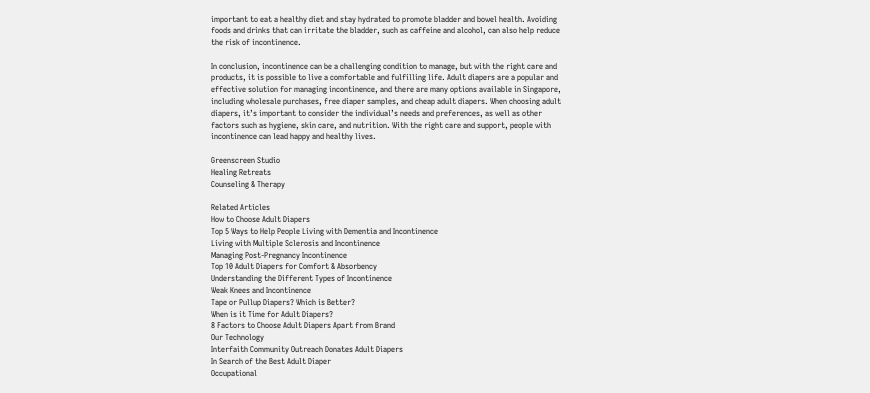important to eat a healthy diet and stay hydrated to promote bladder and bowel health. Avoiding foods and drinks that can irritate the bladder, such as caffeine and alcohol, can also help reduce the risk of incontinence.

In conclusion, incontinence can be a challenging condition to manage, but with the right care and products, it is possible to live a comfortable and fulfilling life. Adult diapers are a popular and effective solution for managing incontinence, and there are many options available in Singapore, including wholesale purchases, free diaper samples, and cheap adult diapers. When choosing adult diapers, it’s important to consider the individual’s needs and preferences, as well as other factors such as hygiene, skin care, and nutrition. With the right care and support, people with incontinence can lead happy and healthy lives.

Greenscreen Studio
Healing Retreats
Counseling & Therapy

Related Articles
How to Choose Adult Diapers
Top 5 Ways to Help People Living with Dementia and Incontinence
Living with Multiple Sclerosis and Incontinence
Managing Post-Pregnancy Incontinence
Top 10 Adult Diapers for Comfort & Absorbency
Understanding the Different Types of Incontinence
Weak Knees and Incontinence
Tape or Pullup Diapers? Which is Better?
When is it Time for Adult Diapers?
8 Factors to Choose Adult Diapers Apart from Brand
Our Technology
Interfaith Community Outreach Donates Adult Diapers
In Search of the Best Adult Diaper
Occupational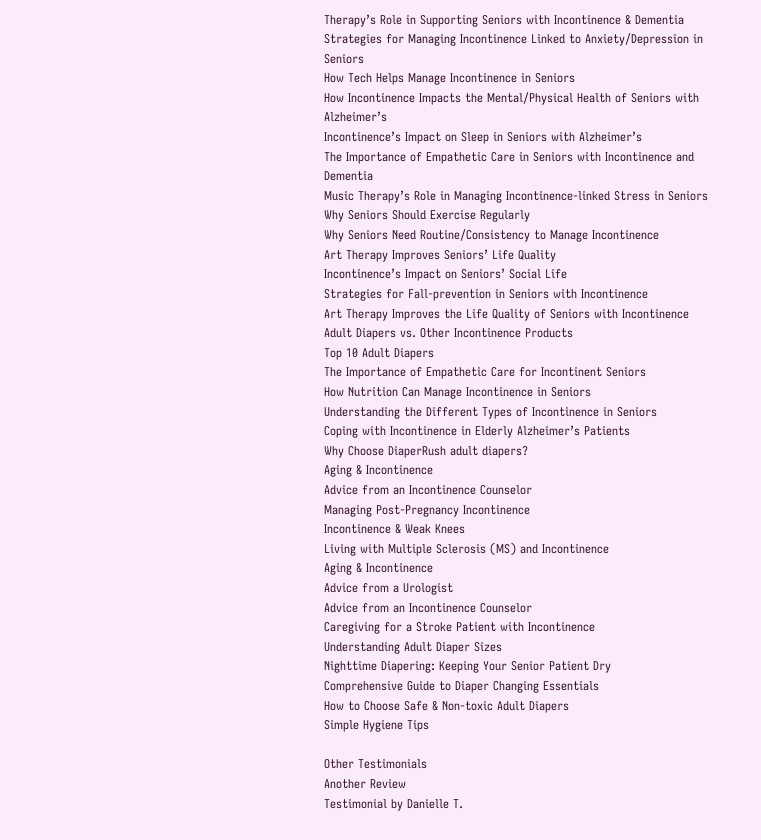Therapy’s Role in Supporting Seniors with Incontinence & Dementia
Strategies for Managing Incontinence Linked to Anxiety/Depression in Seniors
How Tech Helps Manage Incontinence in Seniors
How Incontinence Impacts the Mental/Physical Health of Seniors with Alzheimer’s
Incontinence’s Impact on Sleep in Seniors with Alzheimer’s
The Importance of Empathetic Care in Seniors with Incontinence and Dementia
Music Therapy’s Role in Managing Incontinence-linked Stress in Seniors
Why Seniors Should Exercise Regularly
Why Seniors Need Routine/Consistency to Manage Incontinence
Art Therapy Improves Seniors’ Life Quality
Incontinence’s Impact on Seniors’ Social Life
Strategies for Fall-prevention in Seniors with Incontinence
Art Therapy Improves the Life Quality of Seniors with Incontinence
Adult Diapers vs. Other Incontinence Products
Top 10 Adult Diapers
The Importance of Empathetic Care for Incontinent Seniors
How Nutrition Can Manage Incontinence in Seniors
Understanding the Different Types of Incontinence in Seniors
Coping with Incontinence in Elderly Alzheimer’s Patients
Why Choose DiaperRush adult diapers?
Aging & Incontinence
Advice from an Incontinence Counselor
Managing Post-Pregnancy Incontinence
Incontinence & Weak Knees
Living with Multiple Sclerosis (MS) and Incontinence
Aging & Incontinence
Advice from a Urologist
Advice from an Incontinence Counselor
Caregiving for a Stroke Patient with Incontinence
Understanding Adult Diaper Sizes
Nighttime Diapering: Keeping Your Senior Patient Dry
Comprehensive Guide to Diaper Changing Essentials
How to Choose Safe & Non-toxic Adult Diapers
Simple Hygiene Tips

Other Testimonials
Another Review
Testimonial by Danielle T.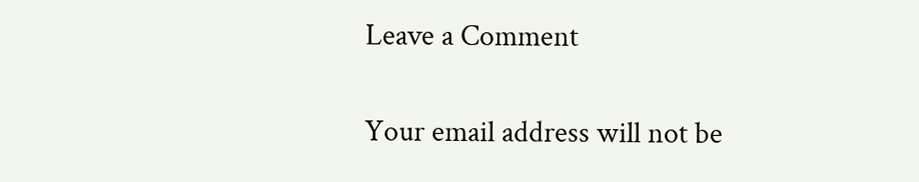Leave a Comment

Your email address will not be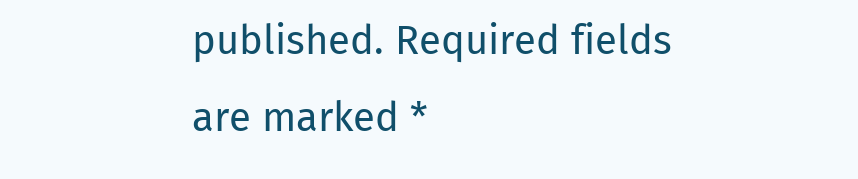published. Required fields are marked *